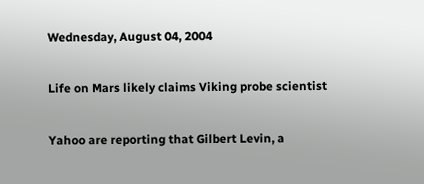Wednesday, August 04, 2004

Life on Mars likely claims Viking probe scientist

Yahoo are reporting that Gilbert Levin, a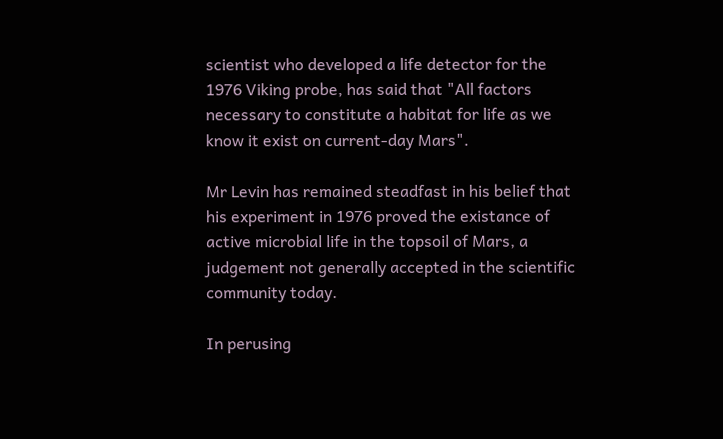scientist who developed a life detector for the 1976 Viking probe, has said that "All factors necessary to constitute a habitat for life as we know it exist on current-day Mars".

Mr Levin has remained steadfast in his belief that his experiment in 1976 proved the existance of active microbial life in the topsoil of Mars, a judgement not generally accepted in the scientific community today.

In perusing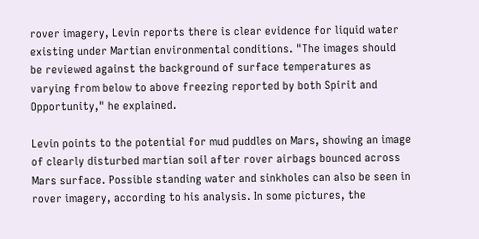rover imagery, Levin reports there is clear evidence for liquid water existing under Martian environmental conditions. "The images should be reviewed against the background of surface temperatures as varying from below to above freezing reported by both Spirit and Opportunity," he explained.

Levin points to the potential for mud puddles on Mars, showing an image of clearly disturbed martian soil after rover airbags bounced across Mars surface. Possible standing water and sinkholes can also be seen in rover imagery, according to his analysis. In some pictures, the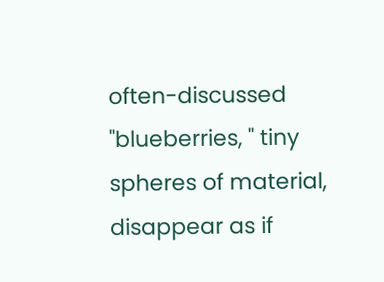often-discussed "blueberries, " tiny spheres of material, disappear as if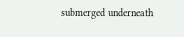submerged underneath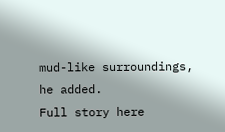mud-like surroundings, he added.
Full story here